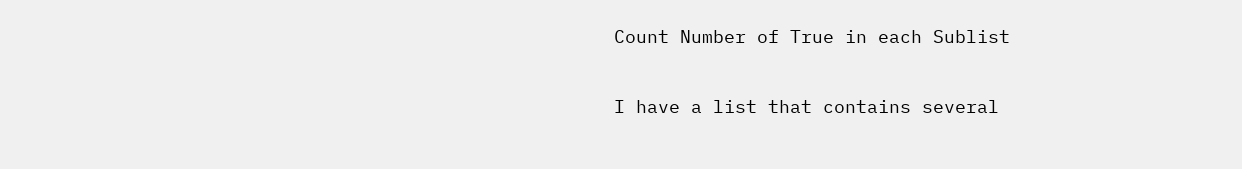Count Number of True in each Sublist


I have a list that contains several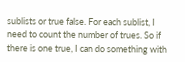sublists or true false. For each sublist, I need to count the number of trues. So if there is one true, I can do something with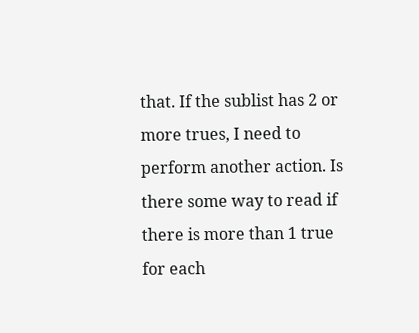that. If the sublist has 2 or more trues, I need to perform another action. Is there some way to read if there is more than 1 true for each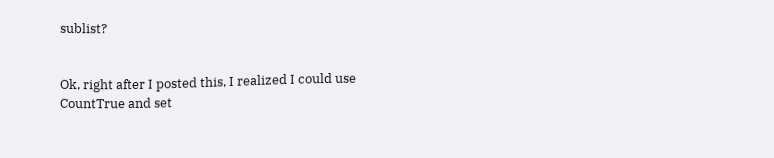sublist?


Ok, right after I posted this, I realized I could use CountTrue and set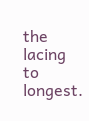the lacing to longest.